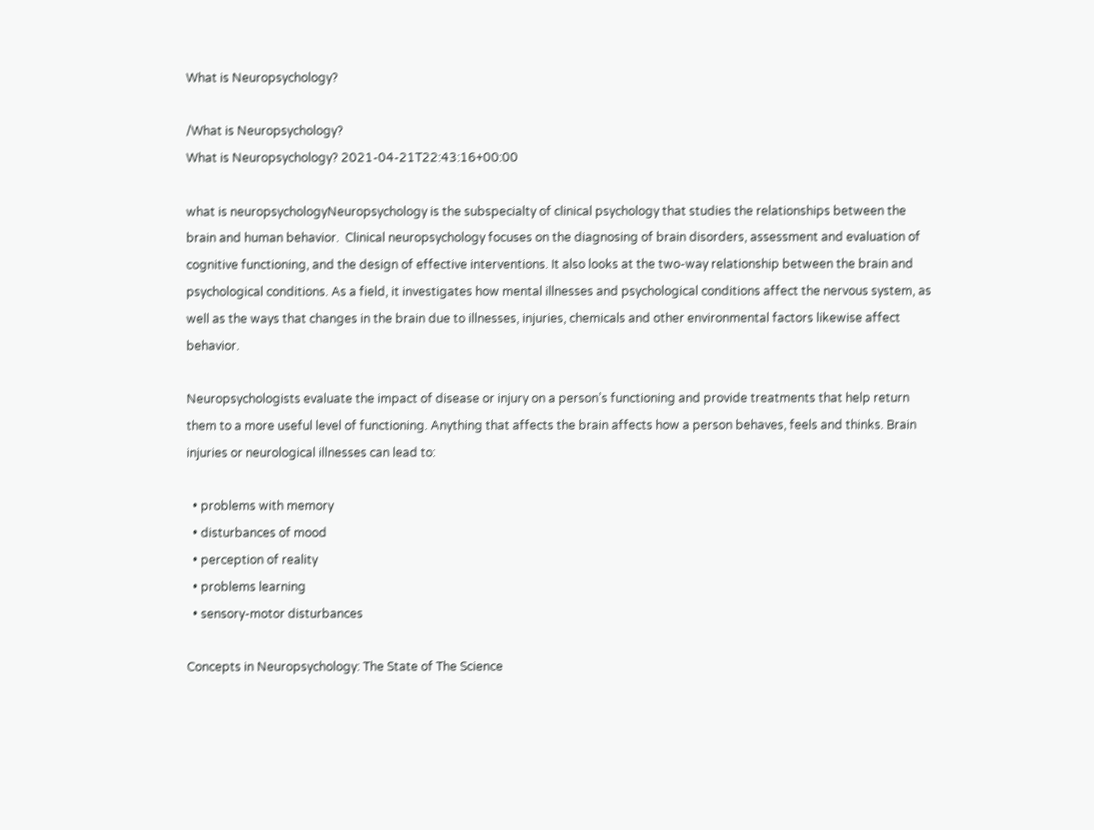What is Neuropsychology?

/What is Neuropsychology?
What is Neuropsychology? 2021-04-21T22:43:16+00:00

what is neuropsychologyNeuropsychology is the subspecialty of clinical psychology that studies the relationships between the brain and human behavior.  Clinical neuropsychology focuses on the diagnosing of brain disorders, assessment and evaluation of cognitive functioning, and the design of effective interventions. It also looks at the two-way relationship between the brain and psychological conditions. As a field, it investigates how mental illnesses and psychological conditions affect the nervous system, as well as the ways that changes in the brain due to illnesses, injuries, chemicals and other environmental factors likewise affect behavior.

Neuropsychologists evaluate the impact of disease or injury on a person’s functioning and provide treatments that help return them to a more useful level of functioning. Anything that affects the brain affects how a person behaves, feels and thinks. Brain injuries or neurological illnesses can lead to:

  • problems with memory
  • disturbances of mood
  • perception of reality
  • problems learning
  • sensory-motor disturbances

Concepts in Neuropsychology: The State of The Science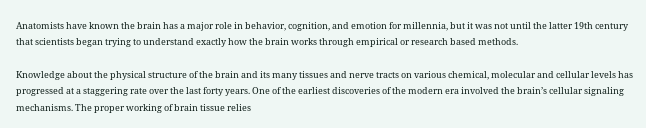Anatomists have known the brain has a major role in behavior, cognition, and emotion for millennia, but it was not until the latter 19th century that scientists began trying to understand exactly how the brain works through empirical or research based methods.

Knowledge about the physical structure of the brain and its many tissues and nerve tracts on various chemical, molecular and cellular levels has progressed at a staggering rate over the last forty years. One of the earliest discoveries of the modern era involved the brain’s cellular signaling mechanisms. The proper working of brain tissue relies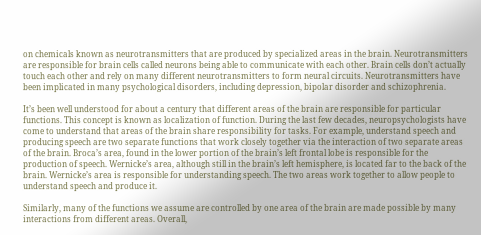on chemicals known as neurotransmitters that are produced by specialized areas in the brain. Neurotransmitters are responsible for brain cells called neurons being able to communicate with each other. Brain cells don’t actually touch each other and rely on many different neurotransmitters to form neural circuits. Neurotransmitters have been implicated in many psychological disorders, including depression, bipolar disorder and schizophrenia.

It’s been well understood for about a century that different areas of the brain are responsible for particular functions. This concept is known as localization of function. During the last few decades, neuropsychologists have come to understand that areas of the brain share responsibility for tasks. For example, understand speech and producing speech are two separate functions that work closely together via the interaction of two separate areas of the brain. Broca’s area, found in the lower portion of the brain’s left frontal lobe is responsible for the production of speech. Wernicke’s area, although still in the brain’s left hemisphere, is located far to the back of the brain. Wernicke’s area is responsible for understanding speech. The two areas work together to allow people to understand speech and produce it.

Similarly, many of the functions we assume are controlled by one area of the brain are made possible by many interactions from different areas. Overall,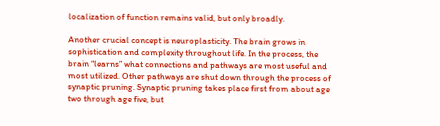localization of function remains valid, but only broadly.

Another crucial concept is neuroplasticity. The brain grows in sophistication and complexity throughout life. In the process, the brain “learns” what connections and pathways are most useful and most utilized. Other pathways are shut down through the process of synaptic pruning. Synaptic pruning takes place first from about age two through age five, but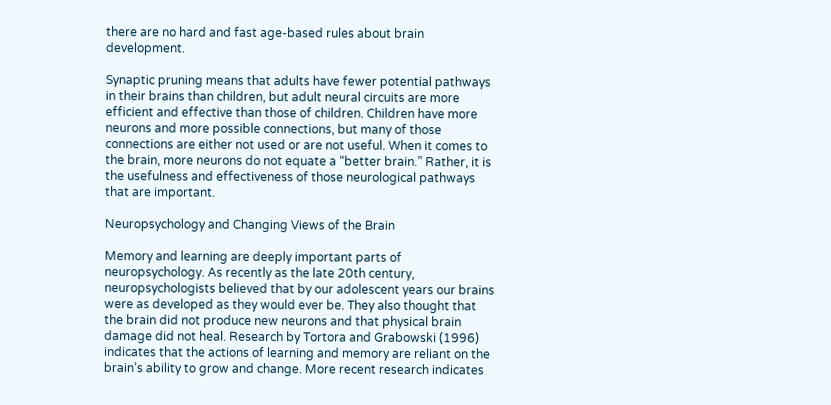there are no hard and fast age-based rules about brain development.

Synaptic pruning means that adults have fewer potential pathways in their brains than children, but adult neural circuits are more efficient and effective than those of children. Children have more neurons and more possible connections, but many of those connections are either not used or are not useful. When it comes to the brain, more neurons do not equate a “better brain.” Rather, it is the usefulness and effectiveness of those neurological pathways that are important.

Neuropsychology and Changing Views of the Brain

Memory and learning are deeply important parts of neuropsychology. As recently as the late 20th century, neuropsychologists believed that by our adolescent years our brains were as developed as they would ever be. They also thought that the brain did not produce new neurons and that physical brain damage did not heal. Research by Tortora and Grabowski (1996) indicates that the actions of learning and memory are reliant on the brain’s ability to grow and change. More recent research indicates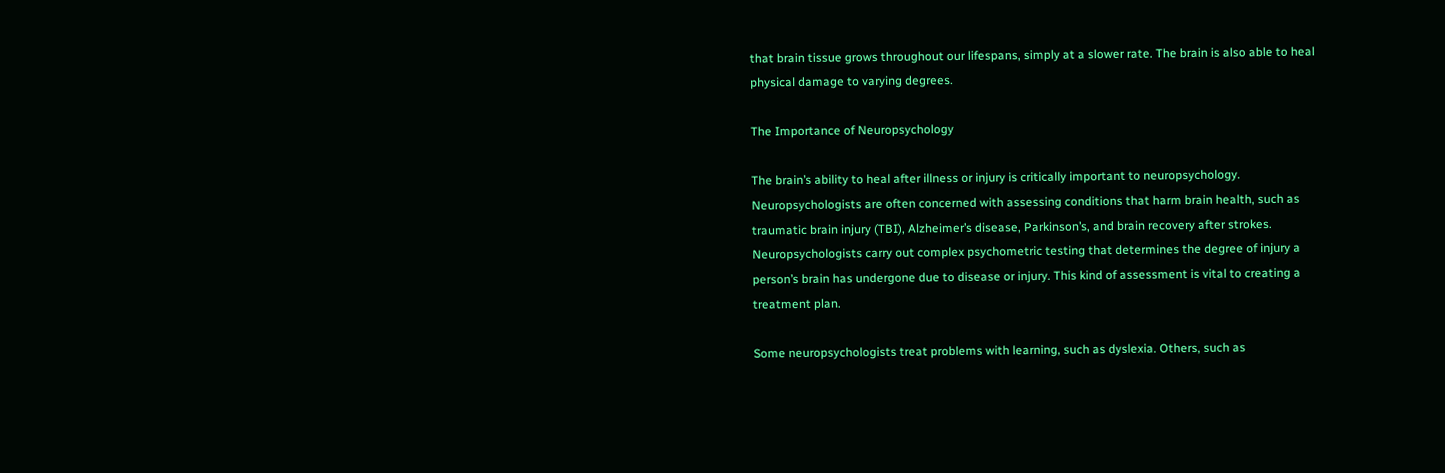that brain tissue grows throughout our lifespans, simply at a slower rate. The brain is also able to heal physical damage to varying degrees.

The Importance of Neuropsychology

The brain’s ability to heal after illness or injury is critically important to neuropsychology. Neuropsychologists are often concerned with assessing conditions that harm brain health, such as traumatic brain injury (TBI), Alzheimer’s disease, Parkinson’s, and brain recovery after strokes. Neuropsychologists carry out complex psychometric testing that determines the degree of injury a person’s brain has undergone due to disease or injury. This kind of assessment is vital to creating a treatment plan.

Some neuropsychologists treat problems with learning, such as dyslexia. Others, such as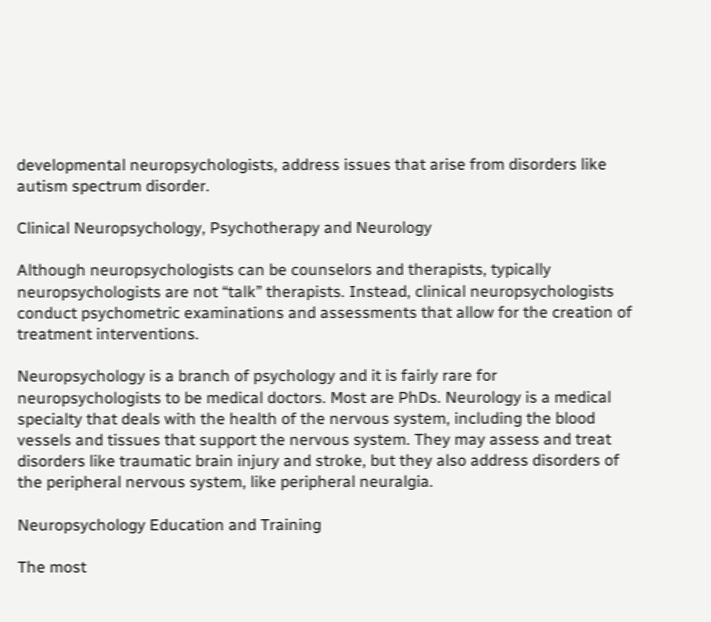developmental neuropsychologists, address issues that arise from disorders like autism spectrum disorder.

Clinical Neuropsychology, Psychotherapy and Neurology

Although neuropsychologists can be counselors and therapists, typically neuropsychologists are not “talk” therapists. Instead, clinical neuropsychologists conduct psychometric examinations and assessments that allow for the creation of treatment interventions.

Neuropsychology is a branch of psychology and it is fairly rare for neuropsychologists to be medical doctors. Most are PhDs. Neurology is a medical specialty that deals with the health of the nervous system, including the blood vessels and tissues that support the nervous system. They may assess and treat disorders like traumatic brain injury and stroke, but they also address disorders of the peripheral nervous system, like peripheral neuralgia.

Neuropsychology Education and Training

The most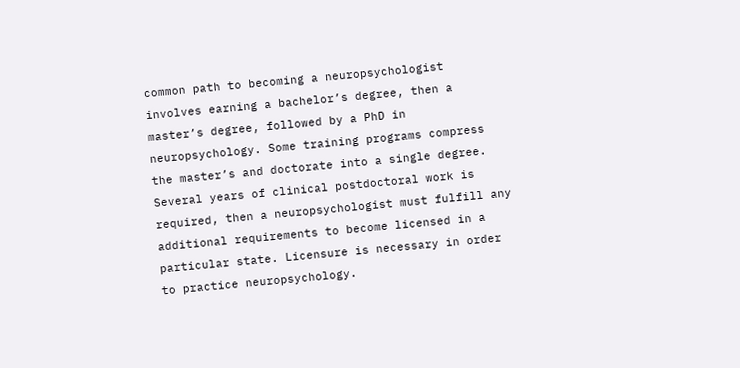common path to becoming a neuropsychologist involves earning a bachelor’s degree, then a master’s degree, followed by a PhD in neuropsychology. Some training programs compress the master’s and doctorate into a single degree. Several years of clinical postdoctoral work is required, then a neuropsychologist must fulfill any additional requirements to become licensed in a particular state. Licensure is necessary in order to practice neuropsychology.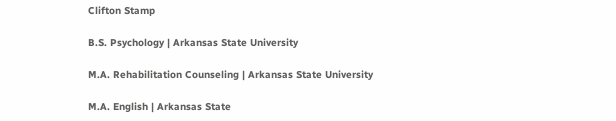Clifton Stamp

B.S. Psychology | Arkansas State University

M.A. Rehabilitation Counseling | Arkansas State University

M.A. English | Arkansas State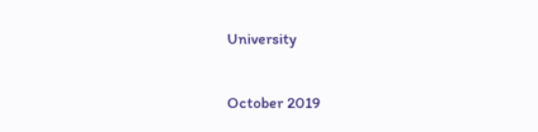University

October 2019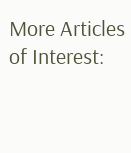More Articles of Interest: